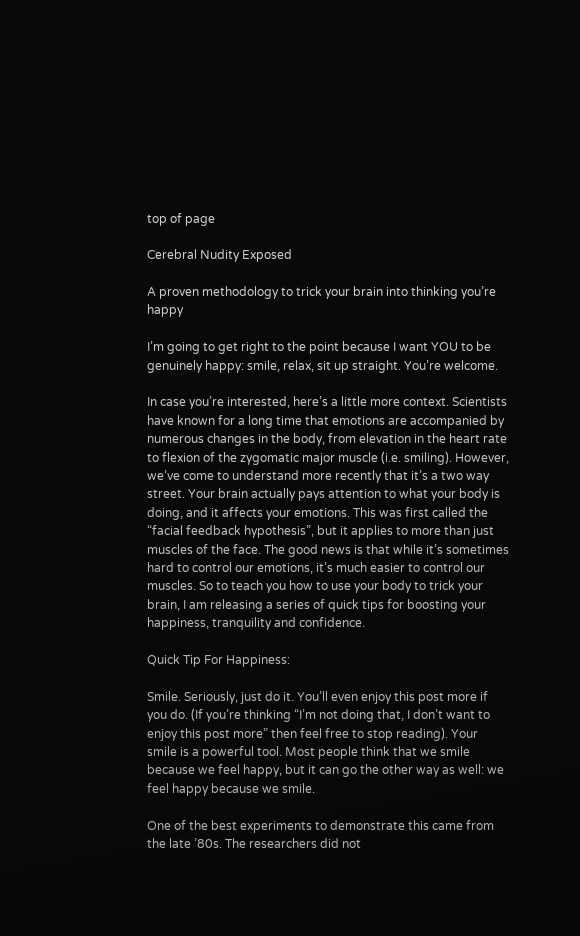top of page

Cerebral Nudity Exposed

A proven methodology to trick your brain into thinking you’re happy

I’m going to get right to the point because I want YOU to be genuinely happy: smile, relax, sit up straight. You’re welcome.

In case you’re interested, here’s a little more context. Scientists have known for a long time that emotions are accompanied by numerous changes in the body, from elevation in the heart rate to flexion of the zygomatic major muscle (i.e. smiling). However, we’ve come to understand more recently that it’s a two way street. Your brain actually pays attention to what your body is doing, and it affects your emotions. This was first called the “facial feedback hypothesis”, but it applies to more than just muscles of the face. The good news is that while it’s sometimes hard to control our emotions, it’s much easier to control our muscles. So to teach you how to use your body to trick your brain, I am releasing a series of quick tips for boosting your happiness, tranquility and confidence.

Quick Tip For Happiness:

Smile. Seriously, just do it. You’ll even enjoy this post more if you do. (If you’re thinking “I’m not doing that, I don’t want to enjoy this post more” then feel free to stop reading). Your smile is a powerful tool. Most people think that we smile because we feel happy, but it can go the other way as well: we feel happy because we smile.

One of the best experiments to demonstrate this came from the late ’80s. The researchers did not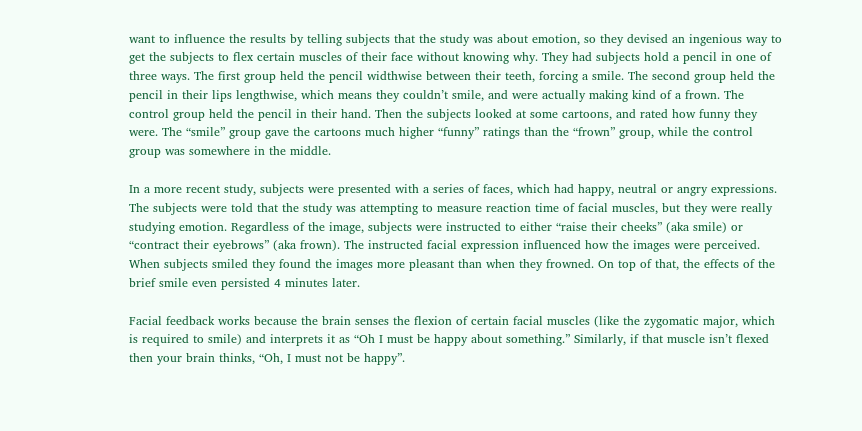want to influence the results by telling subjects that the study was about emotion, so they devised an ingenious way to get the subjects to flex certain muscles of their face without knowing why. They had subjects hold a pencil in one of three ways. The first group held the pencil widthwise between their teeth, forcing a smile. The second group held the pencil in their lips lengthwise, which means they couldn’t smile, and were actually making kind of a frown. The control group held the pencil in their hand. Then the subjects looked at some cartoons, and rated how funny they were. The “smile” group gave the cartoons much higher “funny” ratings than the “frown” group, while the control group was somewhere in the middle.

In a more recent study, subjects were presented with a series of faces, which had happy, neutral or angry expressions. The subjects were told that the study was attempting to measure reaction time of facial muscles, but they were really studying emotion. Regardless of the image, subjects were instructed to either “raise their cheeks” (aka smile) or “contract their eyebrows” (aka frown). The instructed facial expression influenced how the images were perceived. When subjects smiled they found the images more pleasant than when they frowned. On top of that, the effects of the brief smile even persisted 4 minutes later.

Facial feedback works because the brain senses the flexion of certain facial muscles (like the zygomatic major, which is required to smile) and interprets it as “Oh I must be happy about something.” Similarly, if that muscle isn’t flexed then your brain thinks, “Oh, I must not be happy”.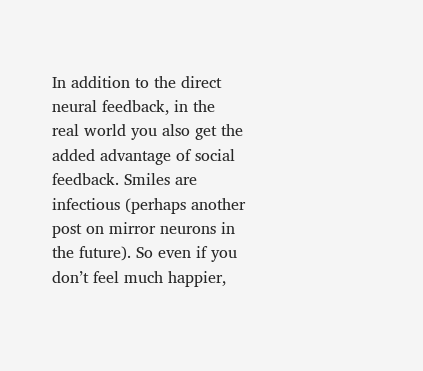In addition to the direct neural feedback, in the real world you also get the added advantage of social feedback. Smiles are infectious (perhaps another post on mirror neurons in the future). So even if you don’t feel much happier,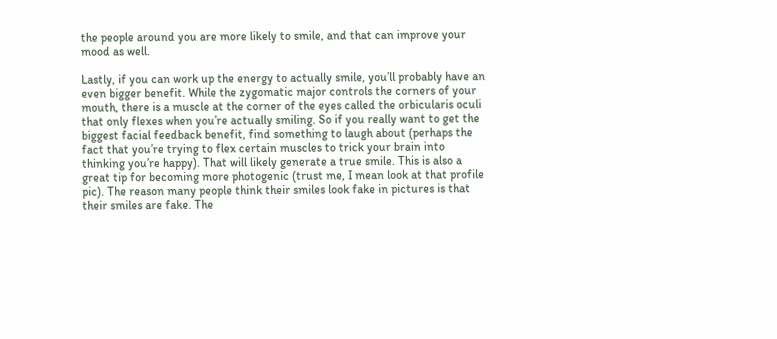the people around you are more likely to smile, and that can improve your mood as well.

Lastly, if you can work up the energy to actually smile, you’ll probably have an even bigger benefit. While the zygomatic major controls the corners of your mouth, there is a muscle at the corner of the eyes called the orbicularis oculi that only flexes when you’re actually smiling. So if you really want to get the biggest facial feedback benefit, find something to laugh about (perhaps the fact that you’re trying to flex certain muscles to trick your brain into thinking you’re happy). That will likely generate a true smile. This is also a great tip for becoming more photogenic (trust me, I mean look at that profile pic). The reason many people think their smiles look fake in pictures is that their smiles are fake. The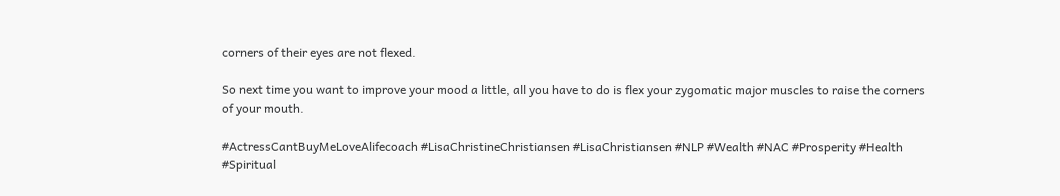corners of their eyes are not flexed.

So next time you want to improve your mood a little, all you have to do is flex your zygomatic major muscles to raise the corners of your mouth.

#ActressCantBuyMeLoveAlifecoach #LisaChristineChristiansen #LisaChristiansen #NLP #Wealth #NAC #Prosperity #Health #Spiritual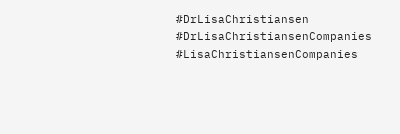#DrLisaChristiansen #DrLisaChristiansenCompanies #LisaChristiansenCompanies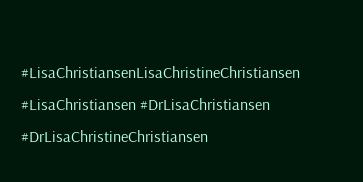#LisaChristiansenLisaChristineChristiansen #LisaChristiansen #DrLisaChristiansen #DrLisaChristineChristiansen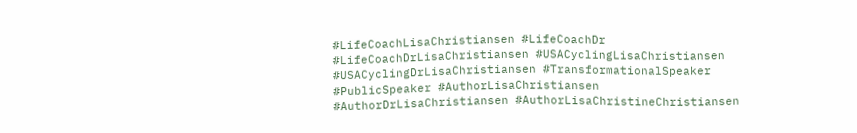#LifeCoachLisaChristiansen #LifeCoachDr #LifeCoachDrLisaChristiansen #USACyclingLisaChristiansen #USACyclingDrLisaChristiansen #TransformationalSpeaker #PublicSpeaker #AuthorLisaChristiansen #AuthorDrLisaChristiansen #AuthorLisaChristineChristiansen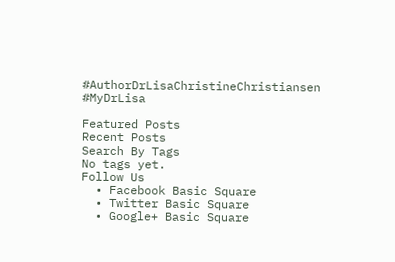#AuthorDrLisaChristineChristiansen #MyDrLisa

Featured Posts
Recent Posts
Search By Tags
No tags yet.
Follow Us
  • Facebook Basic Square
  • Twitter Basic Square
  • Google+ Basic Square